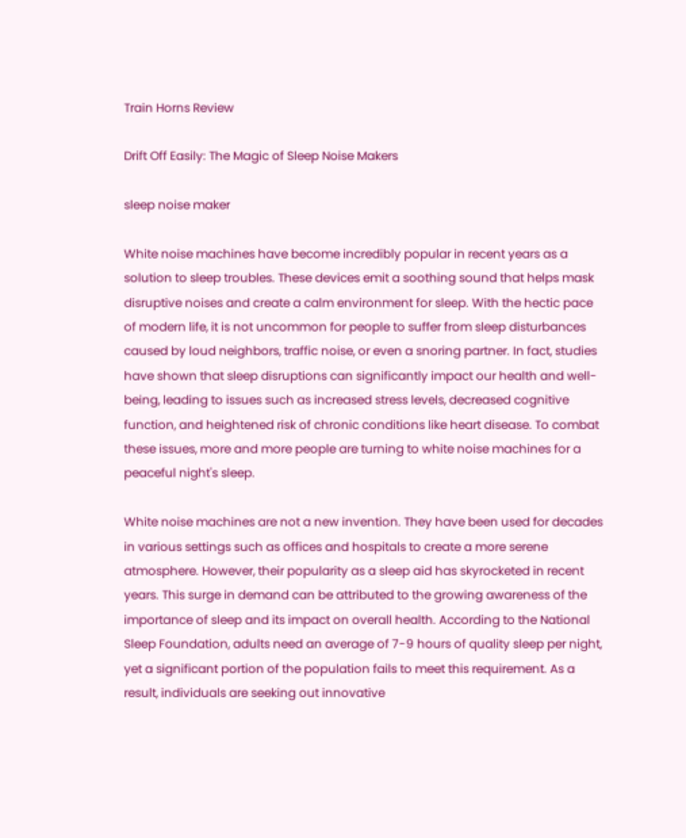Train Horns Review

Drift Off Easily: The Magic of Sleep Noise Makers

sleep noise maker

White noise machines have become incredibly popular in recent years as a solution to sleep troubles. These devices emit a soothing sound that helps mask disruptive noises and create a calm environment for sleep. With the hectic pace of modern life, it is not uncommon for people to suffer from sleep disturbances caused by loud neighbors, traffic noise, or even a snoring partner. In fact, studies have shown that sleep disruptions can significantly impact our health and well-being, leading to issues such as increased stress levels, decreased cognitive function, and heightened risk of chronic conditions like heart disease. To combat these issues, more and more people are turning to white noise machines for a peaceful night's sleep.

White noise machines are not a new invention. They have been used for decades in various settings such as offices and hospitals to create a more serene atmosphere. However, their popularity as a sleep aid has skyrocketed in recent years. This surge in demand can be attributed to the growing awareness of the importance of sleep and its impact on overall health. According to the National Sleep Foundation, adults need an average of 7-9 hours of quality sleep per night, yet a significant portion of the population fails to meet this requirement. As a result, individuals are seeking out innovative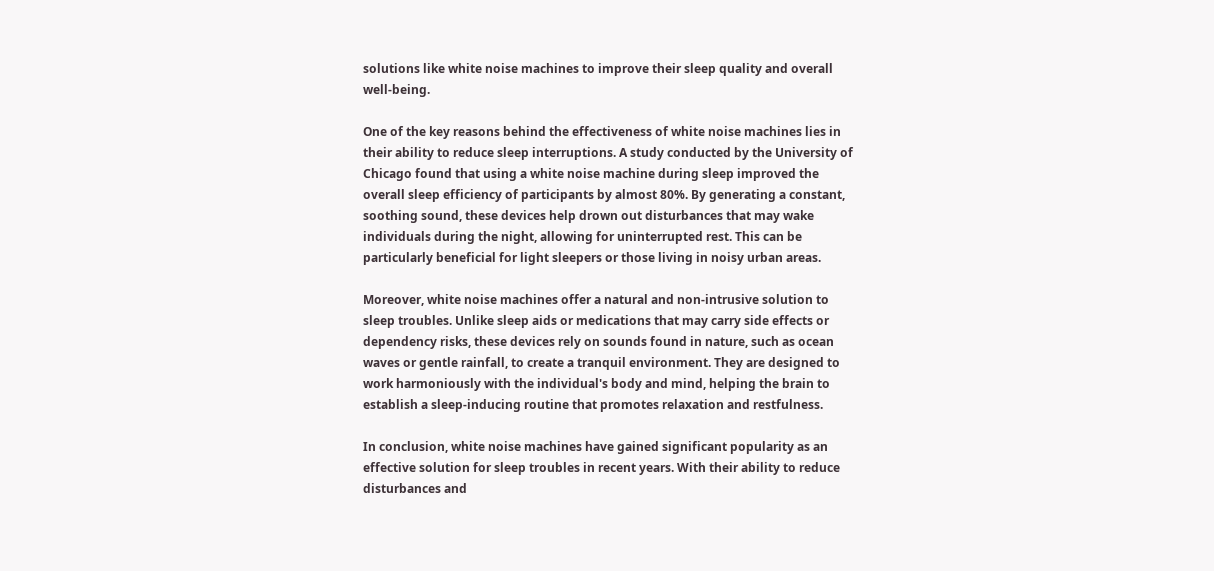solutions like white noise machines to improve their sleep quality and overall well-being.

One of the key reasons behind the effectiveness of white noise machines lies in their ability to reduce sleep interruptions. A study conducted by the University of Chicago found that using a white noise machine during sleep improved the overall sleep efficiency of participants by almost 80%. By generating a constant, soothing sound, these devices help drown out disturbances that may wake individuals during the night, allowing for uninterrupted rest. This can be particularly beneficial for light sleepers or those living in noisy urban areas.

Moreover, white noise machines offer a natural and non-intrusive solution to sleep troubles. Unlike sleep aids or medications that may carry side effects or dependency risks, these devices rely on sounds found in nature, such as ocean waves or gentle rainfall, to create a tranquil environment. They are designed to work harmoniously with the individual's body and mind, helping the brain to establish a sleep-inducing routine that promotes relaxation and restfulness.

In conclusion, white noise machines have gained significant popularity as an effective solution for sleep troubles in recent years. With their ability to reduce disturbances and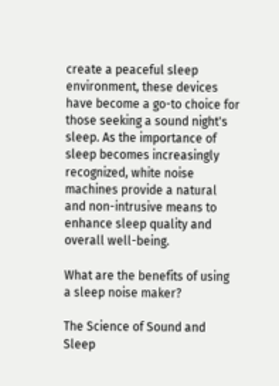create a peaceful sleep environment, these devices have become a go-to choice for those seeking a sound night's sleep. As the importance of sleep becomes increasingly recognized, white noise machines provide a natural and non-intrusive means to enhance sleep quality and overall well-being.

What are the benefits of using a sleep noise maker?

The Science of Sound and Sleep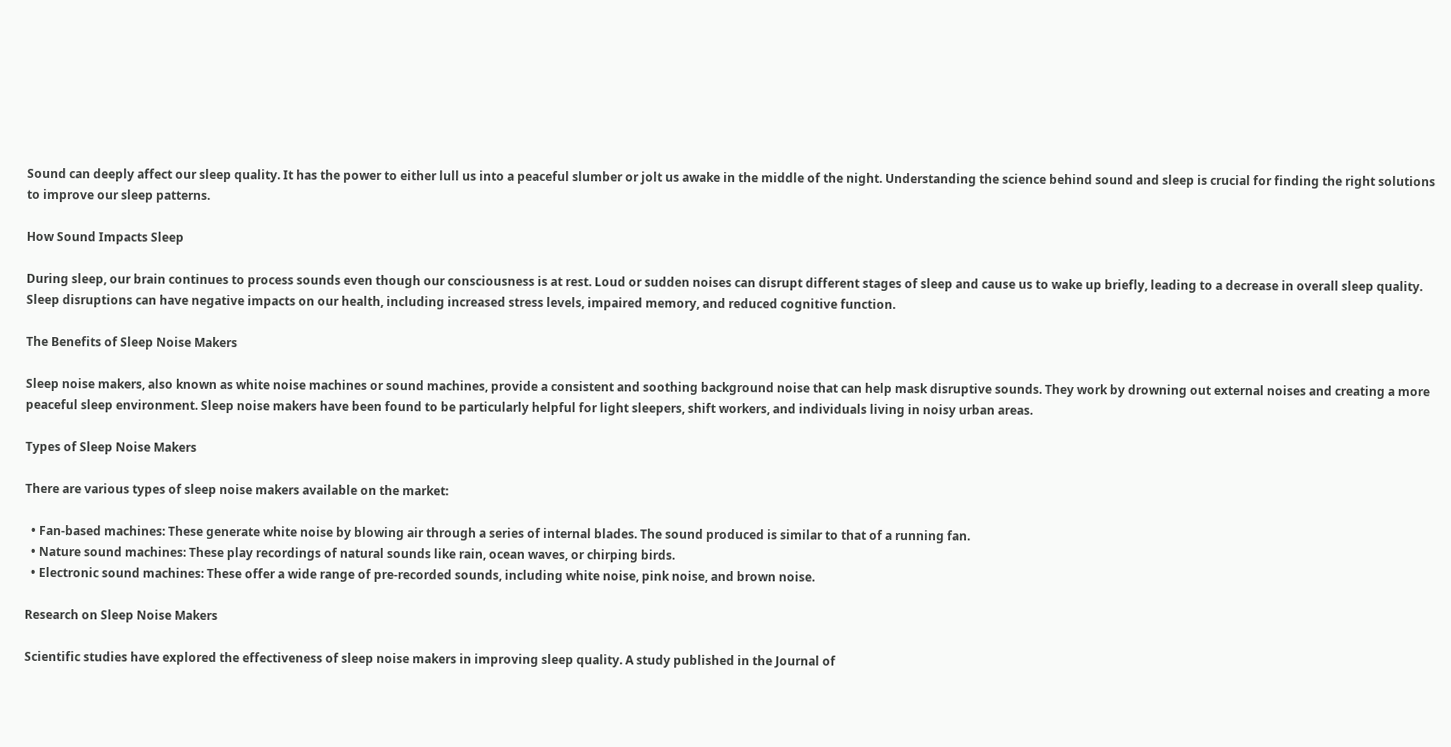Sound can deeply affect our sleep quality. It has the power to either lull us into a peaceful slumber or jolt us awake in the middle of the night. Understanding the science behind sound and sleep is crucial for finding the right solutions to improve our sleep patterns.

How Sound Impacts Sleep

During sleep, our brain continues to process sounds even though our consciousness is at rest. Loud or sudden noises can disrupt different stages of sleep and cause us to wake up briefly, leading to a decrease in overall sleep quality. Sleep disruptions can have negative impacts on our health, including increased stress levels, impaired memory, and reduced cognitive function.

The Benefits of Sleep Noise Makers

Sleep noise makers, also known as white noise machines or sound machines, provide a consistent and soothing background noise that can help mask disruptive sounds. They work by drowning out external noises and creating a more peaceful sleep environment. Sleep noise makers have been found to be particularly helpful for light sleepers, shift workers, and individuals living in noisy urban areas.

Types of Sleep Noise Makers

There are various types of sleep noise makers available on the market:

  • Fan-based machines: These generate white noise by blowing air through a series of internal blades. The sound produced is similar to that of a running fan.
  • Nature sound machines: These play recordings of natural sounds like rain, ocean waves, or chirping birds.
  • Electronic sound machines: These offer a wide range of pre-recorded sounds, including white noise, pink noise, and brown noise.

Research on Sleep Noise Makers

Scientific studies have explored the effectiveness of sleep noise makers in improving sleep quality. A study published in the Journal of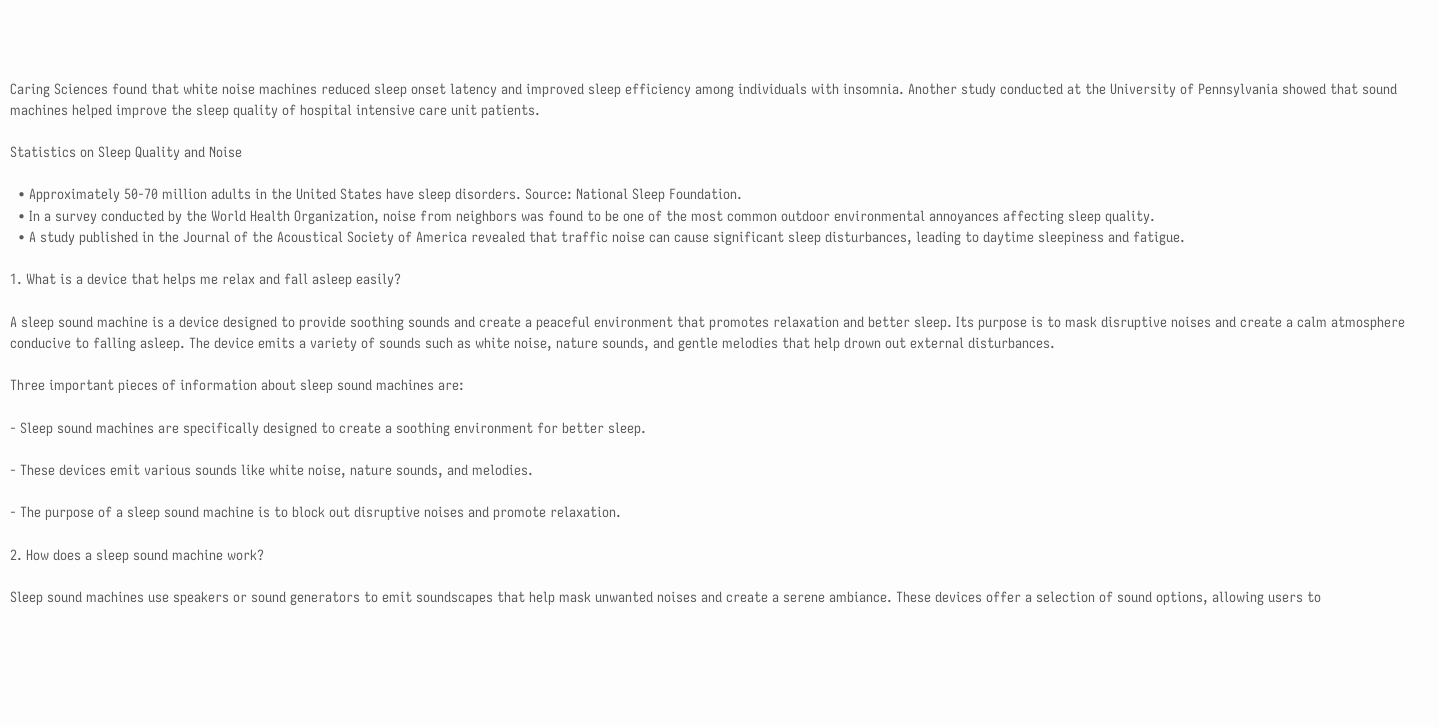Caring Sciences found that white noise machines reduced sleep onset latency and improved sleep efficiency among individuals with insomnia. Another study conducted at the University of Pennsylvania showed that sound machines helped improve the sleep quality of hospital intensive care unit patients.

Statistics on Sleep Quality and Noise

  • Approximately 50-70 million adults in the United States have sleep disorders. Source: National Sleep Foundation.
  • In a survey conducted by the World Health Organization, noise from neighbors was found to be one of the most common outdoor environmental annoyances affecting sleep quality.
  • A study published in the Journal of the Acoustical Society of America revealed that traffic noise can cause significant sleep disturbances, leading to daytime sleepiness and fatigue.

1. What is a device that helps me relax and fall asleep easily?

A sleep sound machine is a device designed to provide soothing sounds and create a peaceful environment that promotes relaxation and better sleep. Its purpose is to mask disruptive noises and create a calm atmosphere conducive to falling asleep. The device emits a variety of sounds such as white noise, nature sounds, and gentle melodies that help drown out external disturbances.

Three important pieces of information about sleep sound machines are:

- Sleep sound machines are specifically designed to create a soothing environment for better sleep.

- These devices emit various sounds like white noise, nature sounds, and melodies.

- The purpose of a sleep sound machine is to block out disruptive noises and promote relaxation.

2. How does a sleep sound machine work?

Sleep sound machines use speakers or sound generators to emit soundscapes that help mask unwanted noises and create a serene ambiance. These devices offer a selection of sound options, allowing users to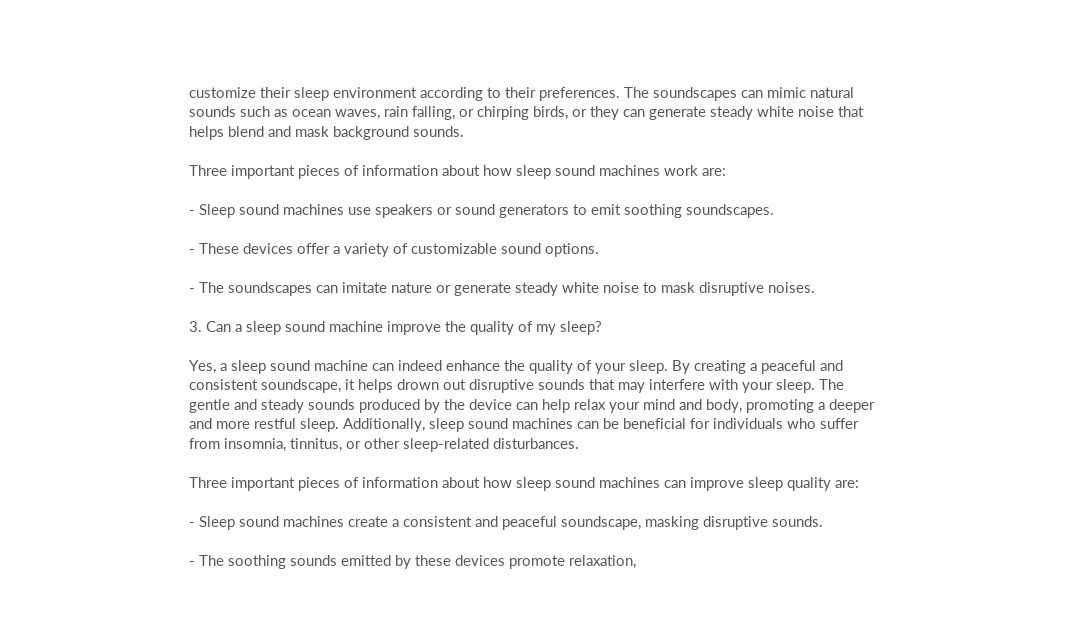customize their sleep environment according to their preferences. The soundscapes can mimic natural sounds such as ocean waves, rain falling, or chirping birds, or they can generate steady white noise that helps blend and mask background sounds.

Three important pieces of information about how sleep sound machines work are:

- Sleep sound machines use speakers or sound generators to emit soothing soundscapes.

- These devices offer a variety of customizable sound options.

- The soundscapes can imitate nature or generate steady white noise to mask disruptive noises.

3. Can a sleep sound machine improve the quality of my sleep?

Yes, a sleep sound machine can indeed enhance the quality of your sleep. By creating a peaceful and consistent soundscape, it helps drown out disruptive sounds that may interfere with your sleep. The gentle and steady sounds produced by the device can help relax your mind and body, promoting a deeper and more restful sleep. Additionally, sleep sound machines can be beneficial for individuals who suffer from insomnia, tinnitus, or other sleep-related disturbances.

Three important pieces of information about how sleep sound machines can improve sleep quality are:

- Sleep sound machines create a consistent and peaceful soundscape, masking disruptive sounds.

- The soothing sounds emitted by these devices promote relaxation,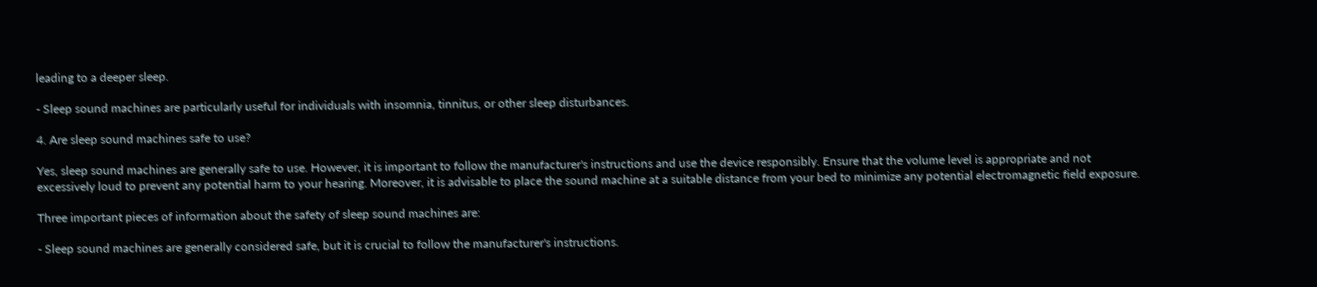leading to a deeper sleep.

- Sleep sound machines are particularly useful for individuals with insomnia, tinnitus, or other sleep disturbances.

4. Are sleep sound machines safe to use?

Yes, sleep sound machines are generally safe to use. However, it is important to follow the manufacturer's instructions and use the device responsibly. Ensure that the volume level is appropriate and not excessively loud to prevent any potential harm to your hearing. Moreover, it is advisable to place the sound machine at a suitable distance from your bed to minimize any potential electromagnetic field exposure.

Three important pieces of information about the safety of sleep sound machines are:

- Sleep sound machines are generally considered safe, but it is crucial to follow the manufacturer's instructions.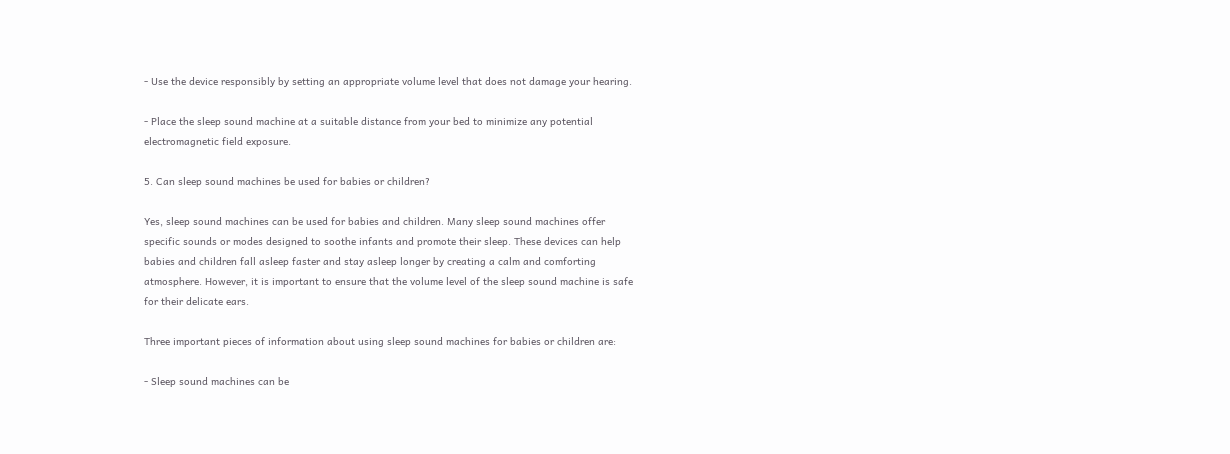- Use the device responsibly by setting an appropriate volume level that does not damage your hearing.

- Place the sleep sound machine at a suitable distance from your bed to minimize any potential electromagnetic field exposure.

5. Can sleep sound machines be used for babies or children?

Yes, sleep sound machines can be used for babies and children. Many sleep sound machines offer specific sounds or modes designed to soothe infants and promote their sleep. These devices can help babies and children fall asleep faster and stay asleep longer by creating a calm and comforting atmosphere. However, it is important to ensure that the volume level of the sleep sound machine is safe for their delicate ears.

Three important pieces of information about using sleep sound machines for babies or children are:

- Sleep sound machines can be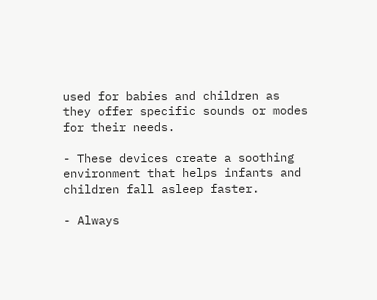used for babies and children as they offer specific sounds or modes for their needs.

- These devices create a soothing environment that helps infants and children fall asleep faster.

- Always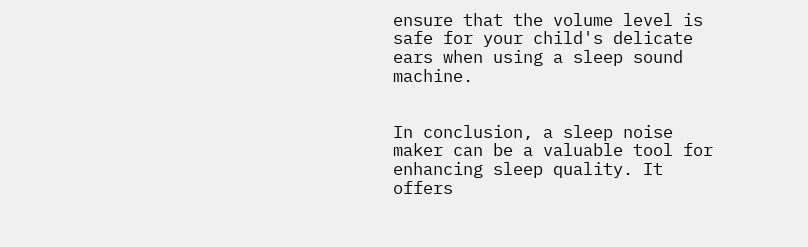ensure that the volume level is safe for your child's delicate ears when using a sleep sound machine.


In conclusion, a sleep noise maker can be a valuable tool for enhancing sleep quality. It offers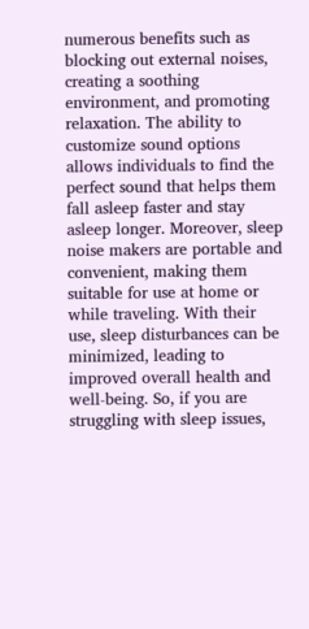numerous benefits such as blocking out external noises, creating a soothing environment, and promoting relaxation. The ability to customize sound options allows individuals to find the perfect sound that helps them fall asleep faster and stay asleep longer. Moreover, sleep noise makers are portable and convenient, making them suitable for use at home or while traveling. With their use, sleep disturbances can be minimized, leading to improved overall health and well-being. So, if you are struggling with sleep issues,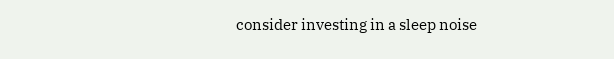consider investing in a sleep noise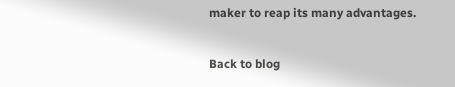maker to reap its many advantages.

Back to blog